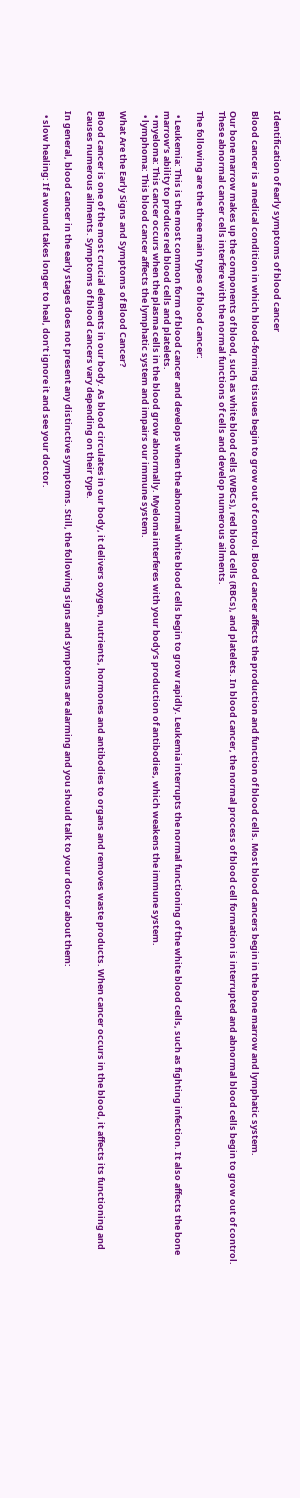Identification of early symptoms of blood cancer

Blood cancer is a medical condition in which blood-forming tissues begin to grow out of control. Blood cancer affects the production and function of blood cells. Most blood cancers begin in the bone marrow and lymphatic system.

Our bone marrow makes up the components of blood, such as white blood cells (WBCs), red blood cells (RBCs), and platelets. In blood cancer, the normal process of blood cell formation is interrupted and abnormal blood cells begin to grow out of control. These abnormal cancer cells interfere with the normal functions of cells and develop numerous ailments.

The following are the three main types of blood cancer:

  • Leukemia: This is the most common form of blood cancer and develops when the abnormal white blood cells begin to grow rapidly. Leukemia interrupts the normal functioning of the white blood cells, such as fighting infection. It also affects the bone marrow’s ability to produce red blood cells and platelets.
  • myeloma: This cancer occurs when the plasma cells in the blood grow abnormally. Myeloma interferes with your body’s production of antibodies, which weakens the immune system.
  • lymphoma: This blood cancer affects the lymphatic system and impairs our immune system.

What Are the Early Signs and Symptoms of Blood Cancer?

Blood cancer is one of the most crucial elements in our body. As blood circulates in our body, it delivers oxygen, nutrients, hormones and antibodies to organs and removes waste products. When cancer occurs in the blood, it affects its functioning and causes numerous ailments. Symptoms of blood cancers vary depending on their type.

In general, blood cancer in the early stages does not present any distinctive symptoms. Still, the following signs and symptoms are alarming and you should talk to your doctor about them:

  • slow healing: If a wound takes longer to heal, don’t ignore it and see your doctor.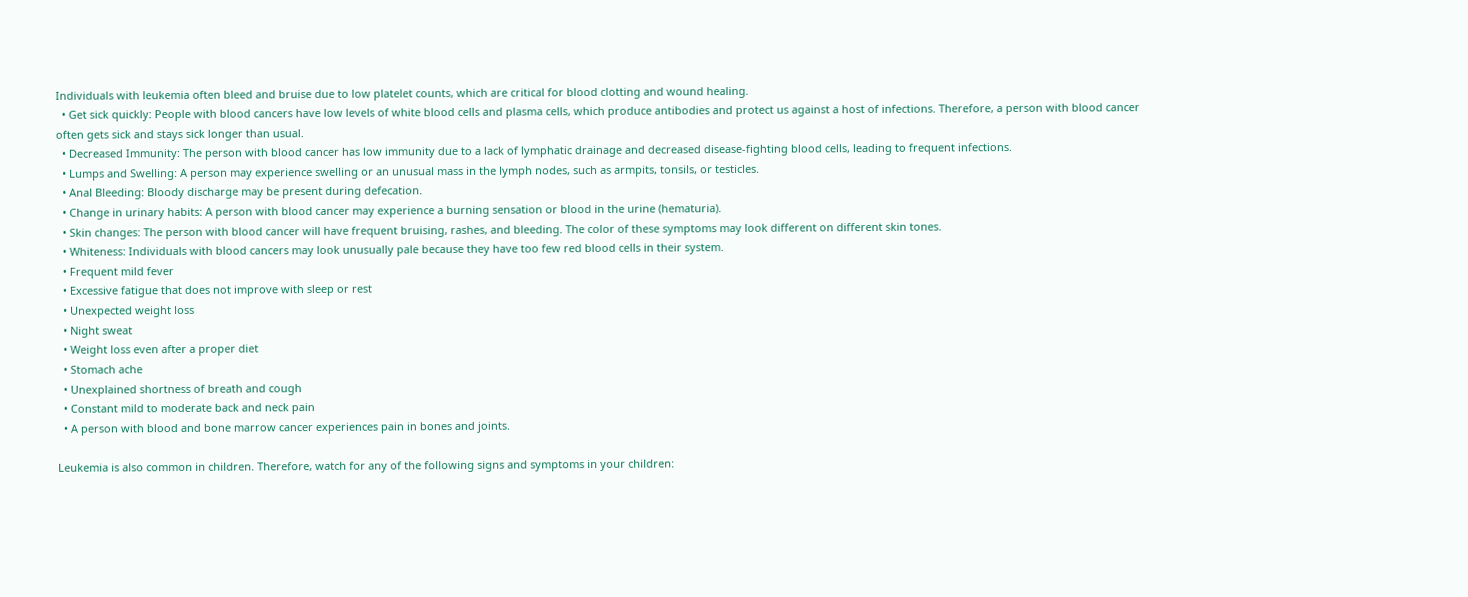Individuals with leukemia often bleed and bruise due to low platelet counts, which are critical for blood clotting and wound healing.
  • Get sick quickly: People with blood cancers have low levels of white blood cells and plasma cells, which produce antibodies and protect us against a host of infections. Therefore, a person with blood cancer often gets sick and stays sick longer than usual.
  • Decreased Immunity: The person with blood cancer has low immunity due to a lack of lymphatic drainage and decreased disease-fighting blood cells, leading to frequent infections.
  • Lumps and Swelling: A person may experience swelling or an unusual mass in the lymph nodes, such as armpits, tonsils, or testicles.
  • Anal Bleeding: Bloody discharge may be present during defecation.
  • Change in urinary habits: A person with blood cancer may experience a burning sensation or blood in the urine (hematuria).
  • Skin changes: The person with blood cancer will have frequent bruising, rashes, and bleeding. The color of these symptoms may look different on different skin tones.
  • Whiteness: Individuals with blood cancers may look unusually pale because they have too few red blood cells in their system.
  • Frequent mild fever
  • Excessive fatigue that does not improve with sleep or rest
  • Unexpected weight loss
  • Night sweat
  • Weight loss even after a proper diet
  • Stomach ache
  • Unexplained shortness of breath and cough
  • Constant mild to moderate back and neck pain
  • A person with blood and bone marrow cancer experiences pain in bones and joints.

Leukemia is also common in children. Therefore, watch for any of the following signs and symptoms in your children: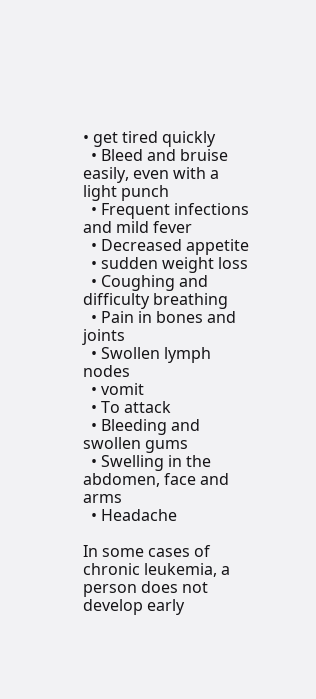• get tired quickly
  • Bleed and bruise easily, even with a light punch
  • Frequent infections and mild fever
  • Decreased appetite
  • sudden weight loss
  • Coughing and difficulty breathing
  • Pain in bones and joints
  • Swollen lymph nodes
  • vomit
  • To attack
  • Bleeding and swollen gums
  • Swelling in the abdomen, face and arms
  • Headache

In some cases of chronic leukemia, a person does not develop early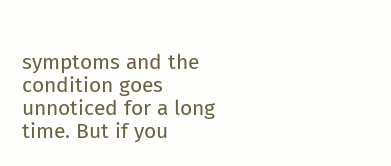symptoms and the condition goes unnoticed for a long time. But if you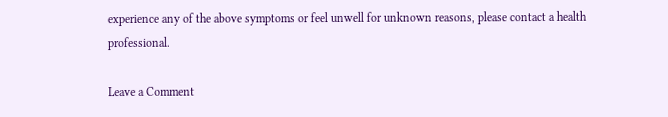experience any of the above symptoms or feel unwell for unknown reasons, please contact a health professional.

Leave a Comment